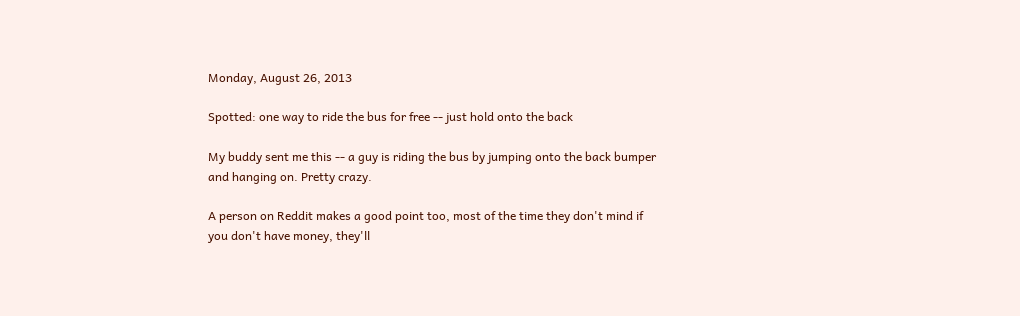Monday, August 26, 2013

Spotted: one way to ride the bus for free -- just hold onto the back

My buddy sent me this -- a guy is riding the bus by jumping onto the back bumper and hanging on. Pretty crazy.

A person on Reddit makes a good point too, most of the time they don't mind if you don't have money, they'll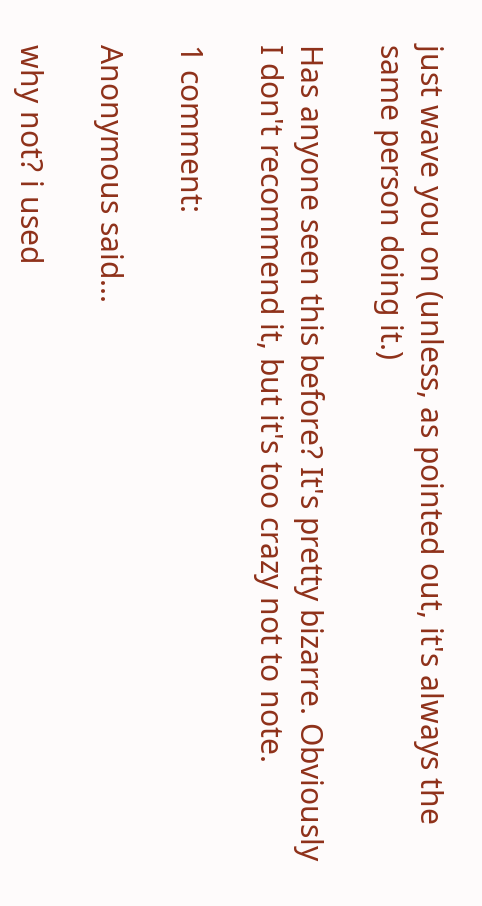just wave you on (unless, as pointed out, it's always the same person doing it.)

Has anyone seen this before? It's pretty bizarre. Obviously I don't recommend it, but it's too crazy not to note.

1 comment:

Anonymous said...

why not? i used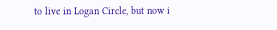to live in Logan Circle, but now i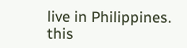live in Philippines. this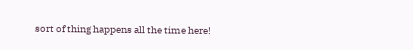sort of thing happens all the time here!